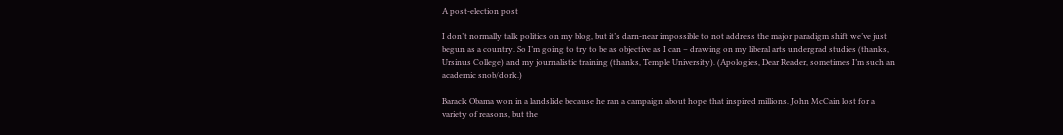A post-election post

I don’t normally talk politics on my blog, but it’s darn-near impossible to not address the major paradigm shift we’ve just begun as a country. So I’m going to try to be as objective as I can – drawing on my liberal arts undergrad studies (thanks, Ursinus College) and my journalistic training (thanks, Temple University). (Apologies, Dear Reader, sometimes I’m such an academic snob/dork.)

Barack Obama won in a landslide because he ran a campaign about hope that inspired millions. John McCain lost for a variety of reasons, but the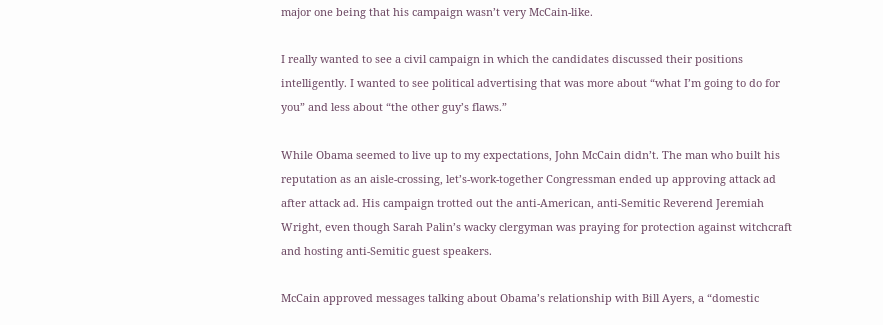major one being that his campaign wasn’t very McCain-like.

I really wanted to see a civil campaign in which the candidates discussed their positions intelligently. I wanted to see political advertising that was more about “what I’m going to do for you” and less about “the other guy’s flaws.”

While Obama seemed to live up to my expectations, John McCain didn’t. The man who built his reputation as an aisle-crossing, let’s-work-together Congressman ended up approving attack ad after attack ad. His campaign trotted out the anti-American, anti-Semitic Reverend Jeremiah Wright, even though Sarah Palin’s wacky clergyman was praying for protection against witchcraft and hosting anti-Semitic guest speakers.

McCain approved messages talking about Obama’s relationship with Bill Ayers, a “domestic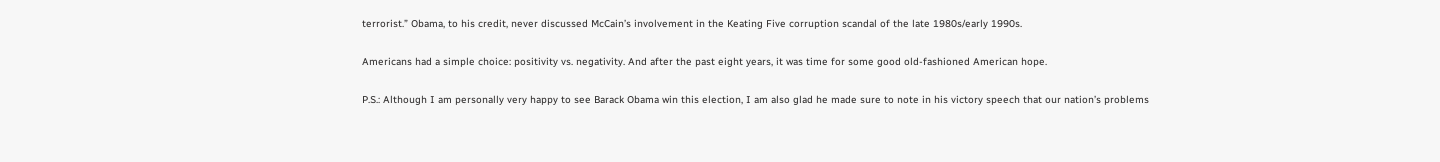terrorist.” Obama, to his credit, never discussed McCain’s involvement in the Keating Five corruption scandal of the late 1980s/early 1990s.

Americans had a simple choice: positivity vs. negativity. And after the past eight years, it was time for some good old-fashioned American hope.

P.S.: Although I am personally very happy to see Barack Obama win this election, I am also glad he made sure to note in his victory speech that our nation’s problems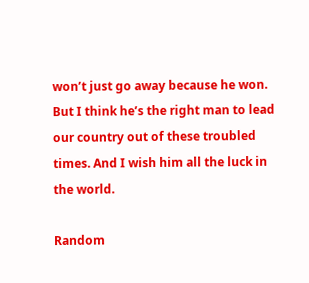won’t just go away because he won. But I think he’s the right man to lead our country out of these troubled times. And I wish him all the luck in the world.

Random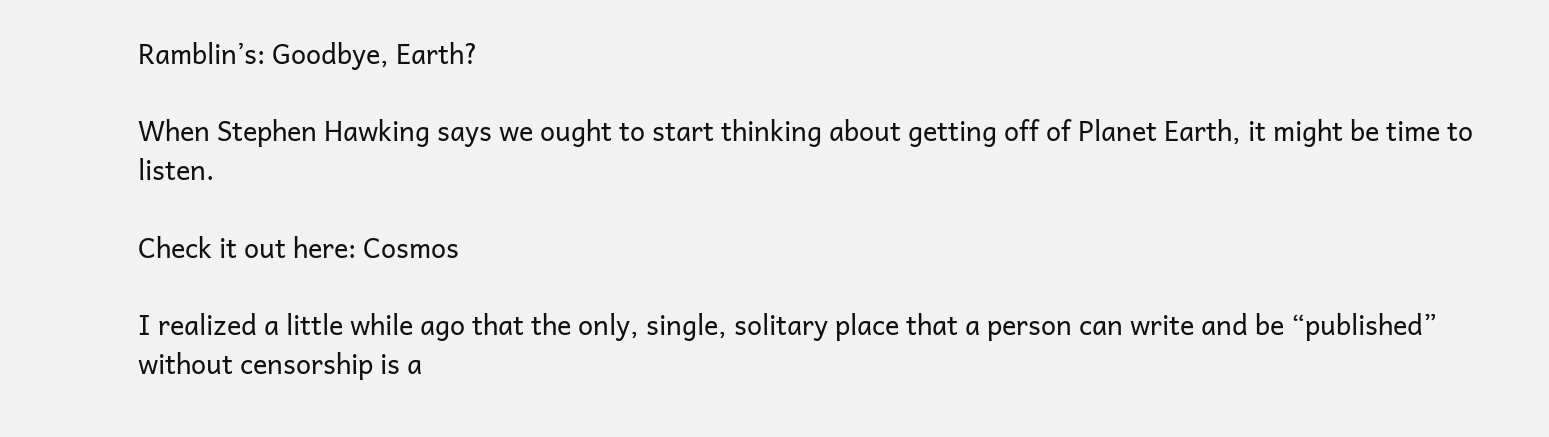Ramblin’s: Goodbye, Earth?

When Stephen Hawking says we ought to start thinking about getting off of Planet Earth, it might be time to listen.

Check it out here: Cosmos

I realized a little while ago that the only, single, solitary place that a person can write and be “published” without censorship is a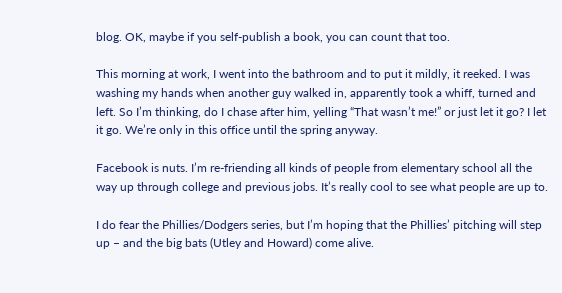blog. OK, maybe if you self-publish a book, you can count that too.

This morning at work, I went into the bathroom and to put it mildly, it reeked. I was washing my hands when another guy walked in, apparently took a whiff, turned and left. So I’m thinking, do I chase after him, yelling “That wasn’t me!” or just let it go? I let it go. We’re only in this office until the spring anyway.

Facebook is nuts. I’m re-friending all kinds of people from elementary school all the way up through college and previous jobs. It’s really cool to see what people are up to.

I do fear the Phillies/Dodgers series, but I’m hoping that the Phillies’ pitching will step up – and the big bats (Utley and Howard) come alive.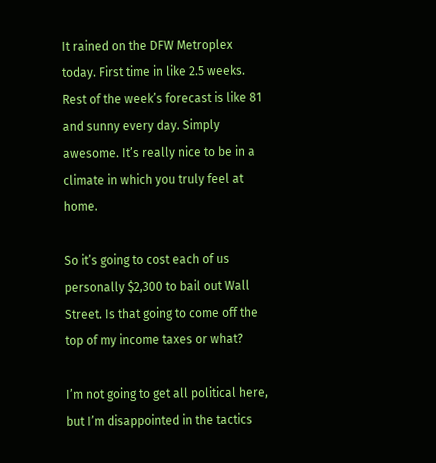It rained on the DFW Metroplex today. First time in like 2.5 weeks. Rest of the week’s forecast is like 81 and sunny every day. Simply awesome. It’s really nice to be in a climate in which you truly feel at home.

So it’s going to cost each of us personally $2,300 to bail out Wall Street. Is that going to come off the top of my income taxes or what?

I’m not going to get all political here, but I’m disappointed in the tactics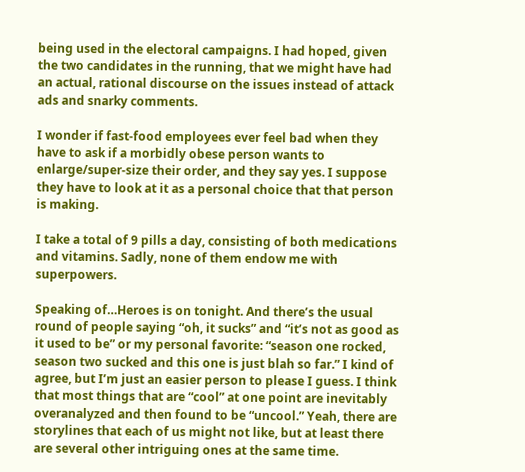being used in the electoral campaigns. I had hoped, given the two candidates in the running, that we might have had an actual, rational discourse on the issues instead of attack ads and snarky comments.

I wonder if fast-food employees ever feel bad when they have to ask if a morbidly obese person wants to enlarge/super-size their order, and they say yes. I suppose they have to look at it as a personal choice that that person is making.

I take a total of 9 pills a day, consisting of both medications and vitamins. Sadly, none of them endow me with superpowers.

Speaking of…Heroes is on tonight. And there’s the usual round of people saying “oh, it sucks” and “it’s not as good as it used to be” or my personal favorite: “season one rocked, season two sucked and this one is just blah so far.” I kind of agree, but I’m just an easier person to please I guess. I think that most things that are “cool” at one point are inevitably overanalyzed and then found to be “uncool.” Yeah, there are storylines that each of us might not like, but at least there are several other intriguing ones at the same time.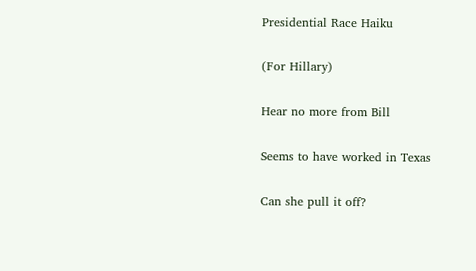Presidential Race Haiku

(For Hillary)

Hear no more from Bill

Seems to have worked in Texas

Can she pull it off?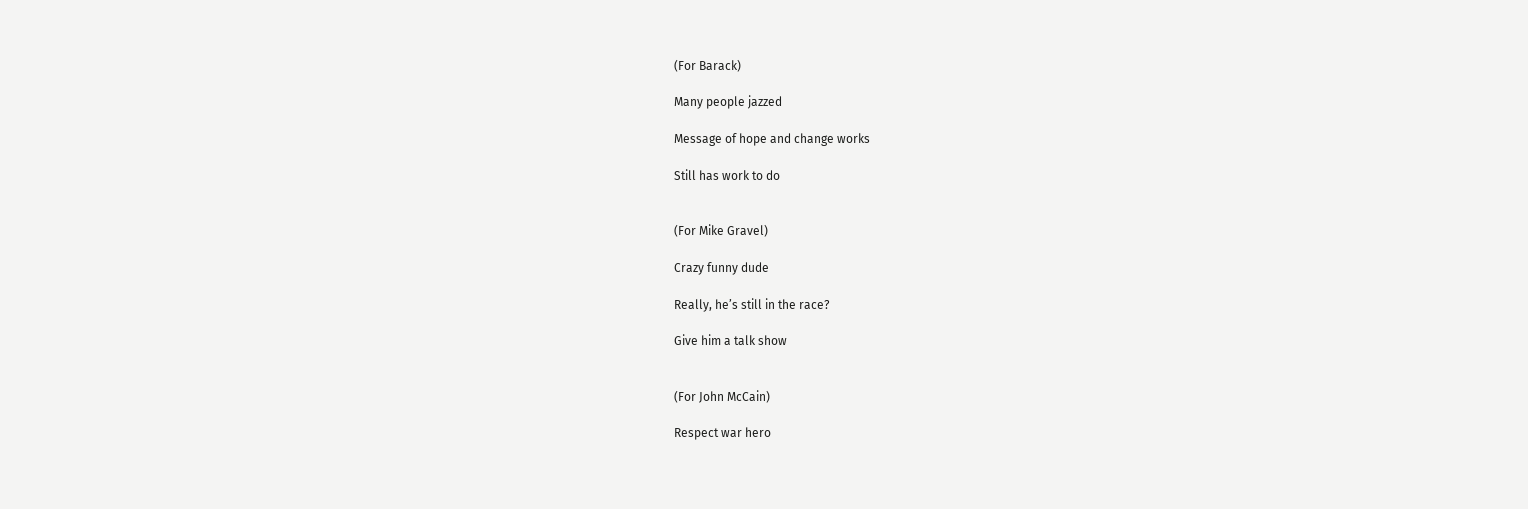(For Barack)

Many people jazzed

Message of hope and change works

Still has work to do


(For Mike Gravel)

Crazy funny dude

Really, he’s still in the race?

Give him a talk show


(For John McCain)

Respect war hero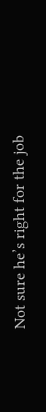Not sure he’s right for the job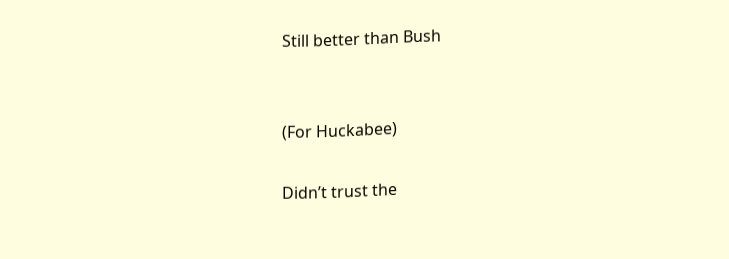Still better than Bush


(For Huckabee)

Didn’t trust the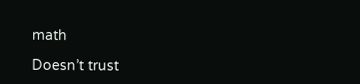math

Doesn’t trust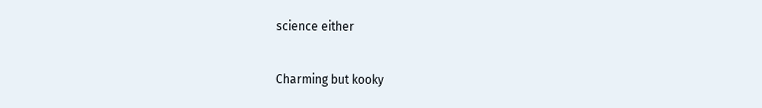science either

Charming but kooky